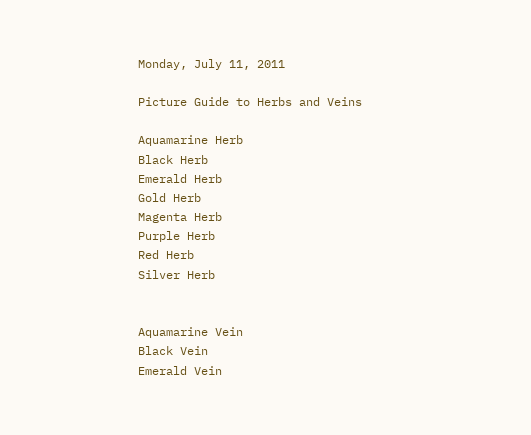Monday, July 11, 2011

Picture Guide to Herbs and Veins

Aquamarine Herb
Black Herb
Emerald Herb
Gold Herb
Magenta Herb
Purple Herb
Red Herb
Silver Herb


Aquamarine Vein
Black Vein
Emerald Vein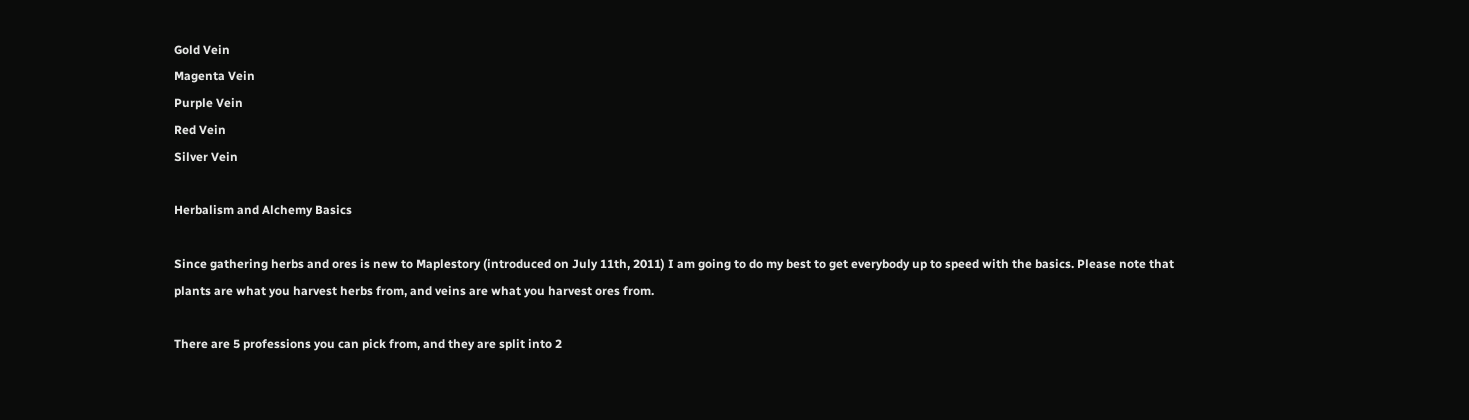Gold Vein
Magenta Vein
Purple Vein
Red Vein
Silver Vein

Herbalism and Alchemy Basics

Since gathering herbs and ores is new to Maplestory (introduced on July 11th, 2011) I am going to do my best to get everybody up to speed with the basics. Please note that plants are what you harvest herbs from, and veins are what you harvest ores from.

There are 5 professions you can pick from, and they are split into 2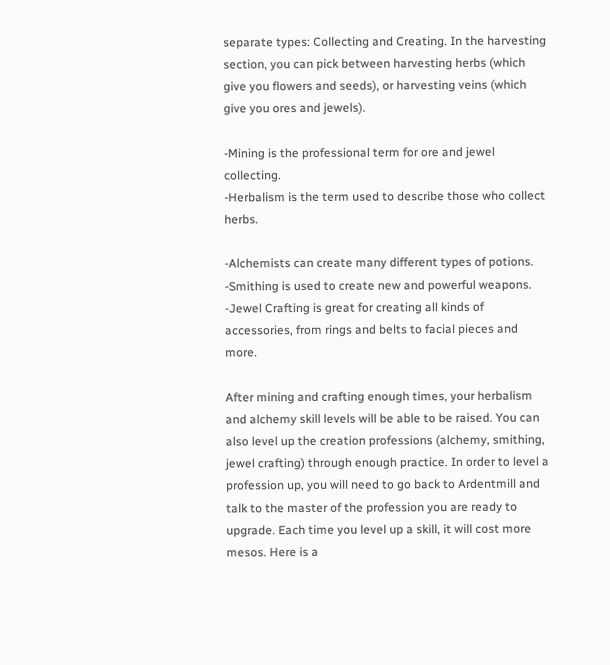separate types: Collecting and Creating. In the harvesting section, you can pick between harvesting herbs (which give you flowers and seeds), or harvesting veins (which give you ores and jewels).

-Mining is the professional term for ore and jewel collecting.
-Herbalism is the term used to describe those who collect herbs.

-Alchemists can create many different types of potions.
-Smithing is used to create new and powerful weapons.
-Jewel Crafting is great for creating all kinds of accessories, from rings and belts to facial pieces and more.

After mining and crafting enough times, your herbalism and alchemy skill levels will be able to be raised. You can also level up the creation professions (alchemy, smithing, jewel crafting) through enough practice. In order to level a profession up, you will need to go back to Ardentmill and talk to the master of the profession you are ready to upgrade. Each time you level up a skill, it will cost more mesos. Here is a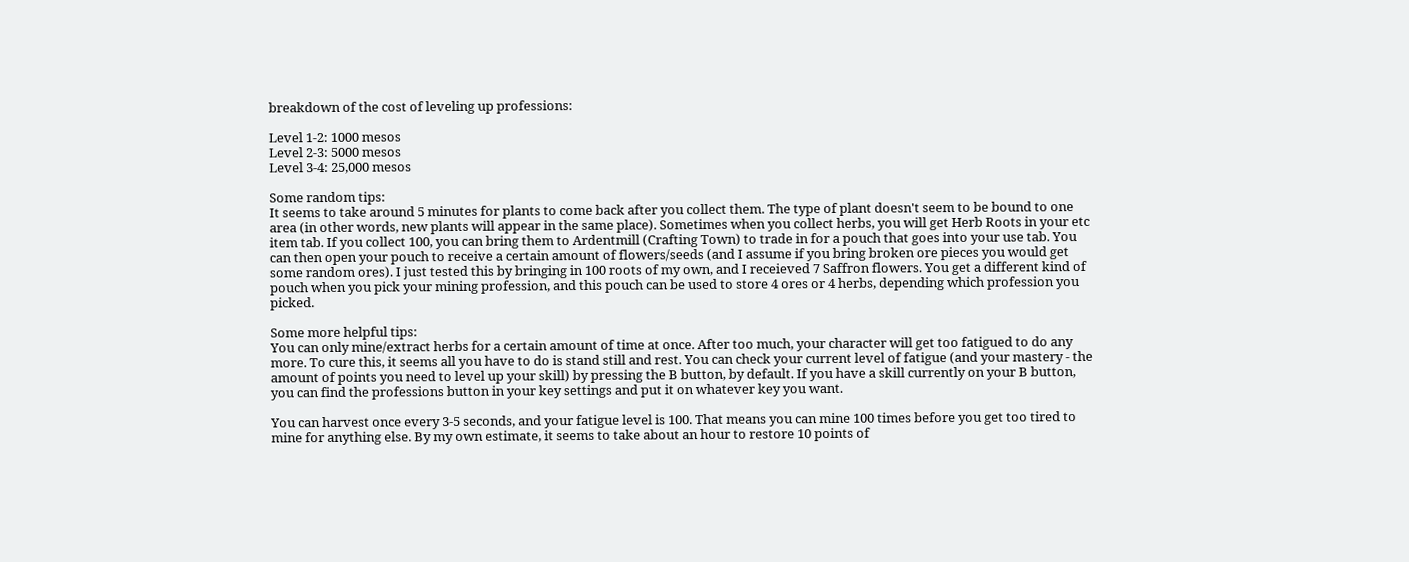breakdown of the cost of leveling up professions:

Level 1-2: 1000 mesos
Level 2-3: 5000 mesos
Level 3-4: 25,000 mesos

Some random tips:
It seems to take around 5 minutes for plants to come back after you collect them. The type of plant doesn't seem to be bound to one area (in other words, new plants will appear in the same place). Sometimes when you collect herbs, you will get Herb Roots in your etc item tab. If you collect 100, you can bring them to Ardentmill (Crafting Town) to trade in for a pouch that goes into your use tab. You can then open your pouch to receive a certain amount of flowers/seeds (and I assume if you bring broken ore pieces you would get some random ores). I just tested this by bringing in 100 roots of my own, and I receieved 7 Saffron flowers. You get a different kind of pouch when you pick your mining profession, and this pouch can be used to store 4 ores or 4 herbs, depending which profession you picked.

Some more helpful tips:
You can only mine/extract herbs for a certain amount of time at once. After too much, your character will get too fatigued to do any more. To cure this, it seems all you have to do is stand still and rest. You can check your current level of fatigue (and your mastery - the amount of points you need to level up your skill) by pressing the B button, by default. If you have a skill currently on your B button, you can find the professions button in your key settings and put it on whatever key you want.

You can harvest once every 3-5 seconds, and your fatigue level is 100. That means you can mine 100 times before you get too tired to mine for anything else. By my own estimate, it seems to take about an hour to restore 10 points of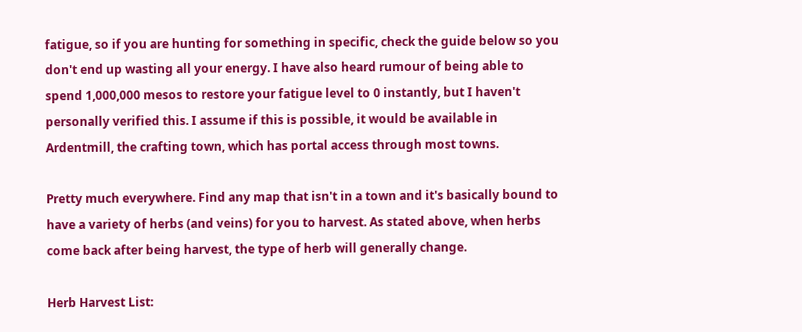fatigue, so if you are hunting for something in specific, check the guide below so you don't end up wasting all your energy. I have also heard rumour of being able to spend 1,000,000 mesos to restore your fatigue level to 0 instantly, but I haven't personally verified this. I assume if this is possible, it would be available in Ardentmill, the crafting town, which has portal access through most towns.

Pretty much everywhere. Find any map that isn't in a town and it's basically bound to have a variety of herbs (and veins) for you to harvest. As stated above, when herbs come back after being harvest, the type of herb will generally change.

Herb Harvest List: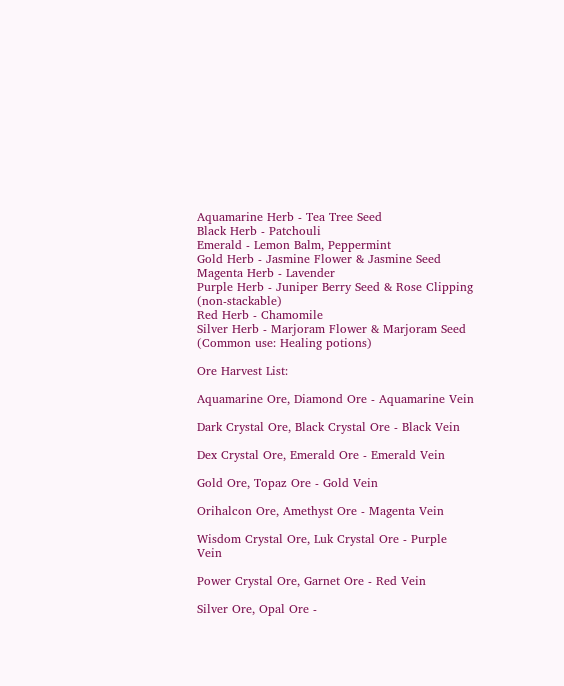Aquamarine Herb - Tea Tree Seed
Black Herb - Patchouli
Emerald - Lemon Balm, Peppermint
Gold Herb - Jasmine Flower & Jasmine Seed
Magenta Herb - Lavender
Purple Herb - Juniper Berry Seed & Rose Clipping (non-stackable)
Red Herb - Chamomile
Silver Herb - Marjoram Flower & Marjoram Seed (Common use: Healing potions)

Ore Harvest List:

Aquamarine Ore, Diamond Ore - Aquamarine Vein

Dark Crystal Ore, Black Crystal Ore - Black Vein

Dex Crystal Ore, Emerald Ore - Emerald Vein

Gold Ore, Topaz Ore - Gold Vein

Orihalcon Ore, Amethyst Ore - Magenta Vein

Wisdom Crystal Ore, Luk Crystal Ore - Purple Vein

Power Crystal Ore, Garnet Ore - Red Vein

Silver Ore, Opal Ore -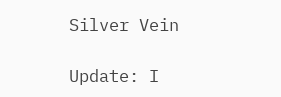Silver Vein

Update: I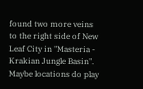found two more veins to the right side of New Leaf City in "Masteria - Krakian Jungle Basin". Maybe locations do play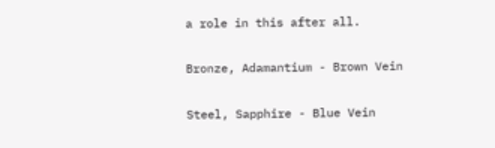a role in this after all.

Bronze, Adamantium - Brown Vein

Steel, Sapphire - Blue Vein